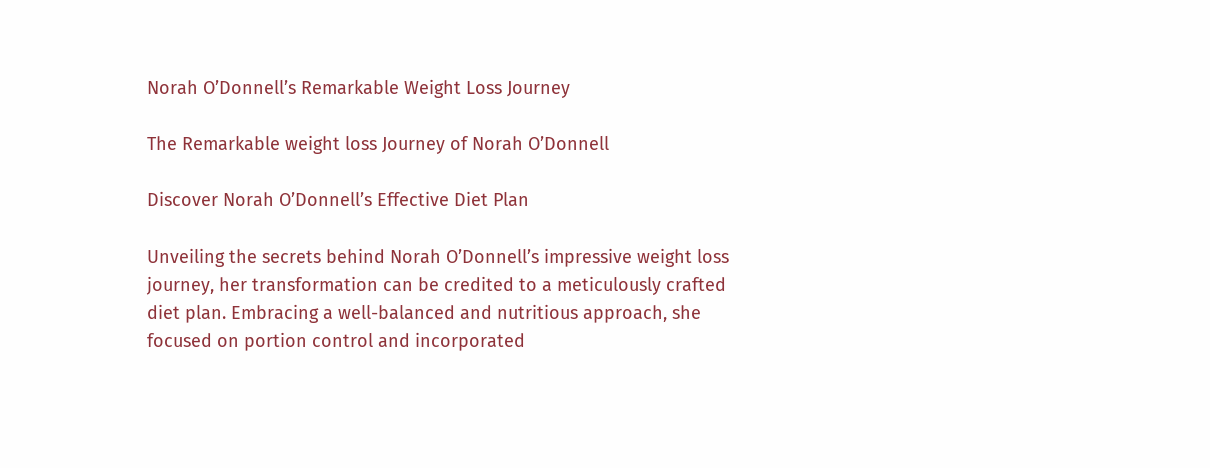Norah O’Donnell’s Remarkable Weight Loss Journey

The Remarkable weight loss Journey of Norah O’Donnell

Discover Norah O’Donnell’s Effective Diet Plan

Unveiling the secrets behind Norah O’Donnell’s impressive weight loss journey, her transformation can be credited to a meticulously crafted diet plan. Embracing a well-balanced and nutritious approach, she focused on portion control and incorporated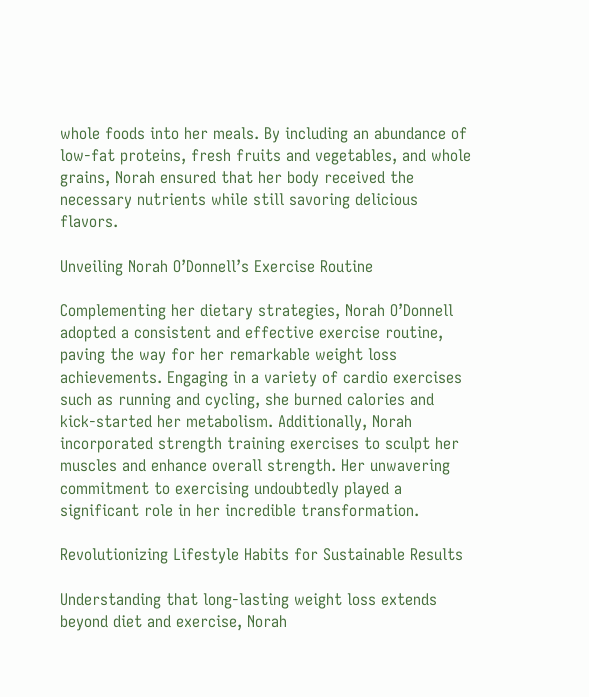whole foods into her meals. By including an abundance of low-fat proteins, fresh fruits and vegetables, and whole grains, Norah ensured that her body received the necessary nutrients while still savoring delicious flavors.

Unveiling Norah O’Donnell’s Exercise Routine

Complementing her dietary strategies, Norah O’Donnell adopted a consistent and effective exercise routine, paving the way for her remarkable weight loss achievements. Engaging in a variety of cardio exercises such as running and cycling, she burned calories and kick-started her metabolism. Additionally, Norah incorporated strength training exercises to sculpt her muscles and enhance overall strength. Her unwavering commitment to exercising undoubtedly played a significant role in her incredible transformation.

Revolutionizing Lifestyle Habits for Sustainable Results

Understanding that long-lasting weight loss extends beyond diet and exercise, Norah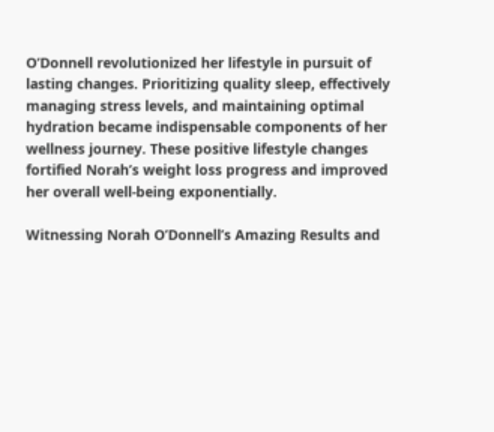O’Donnell revolutionized her lifestyle in pursuit of lasting changes. Prioritizing quality sleep, effectively managing stress levels, and maintaining optimal hydration became indispensable components of her wellness journey. These positive lifestyle changes fortified Norah’s weight loss progress and improved her overall well-being exponentially.

Witnessing Norah O’Donnell’s Amazing Results and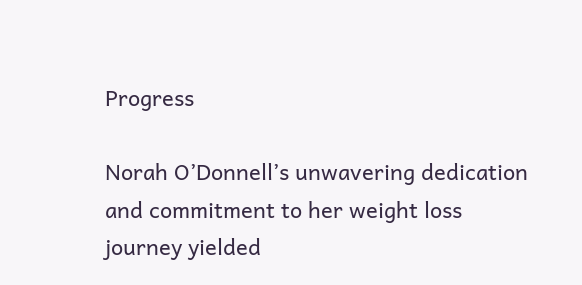Progress

Norah O’Donnell’s unwavering dedication and commitment to her weight loss journey yielded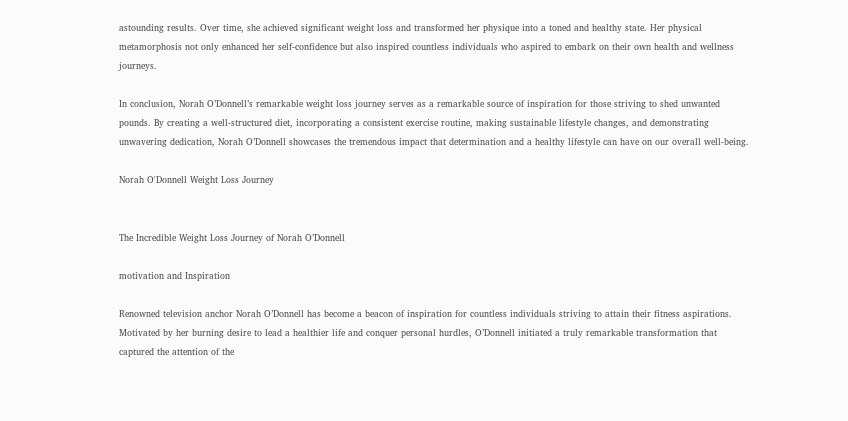astounding results. Over time, she achieved significant weight loss and transformed her physique into a toned and healthy state. Her physical metamorphosis not only enhanced her self-confidence but also inspired countless individuals who aspired to embark on their own health and wellness journeys.

In conclusion, Norah O’Donnell’s remarkable weight loss journey serves as a remarkable source of inspiration for those striving to shed unwanted pounds. By creating a well-structured diet, incorporating a consistent exercise routine, making sustainable lifestyle changes, and demonstrating unwavering dedication, Norah O’Donnell showcases the tremendous impact that determination and a healthy lifestyle can have on our overall well-being.

Norah O'Donnell Weight Loss Journey


The Incredible Weight Loss Journey of Norah O’Donnell

motivation and Inspiration

Renowned television anchor Norah O’Donnell has become a beacon of inspiration for countless individuals striving to attain their fitness aspirations. Motivated by her burning desire to lead a healthier life and conquer personal hurdles, O’Donnell initiated a truly remarkable transformation that captured the attention of the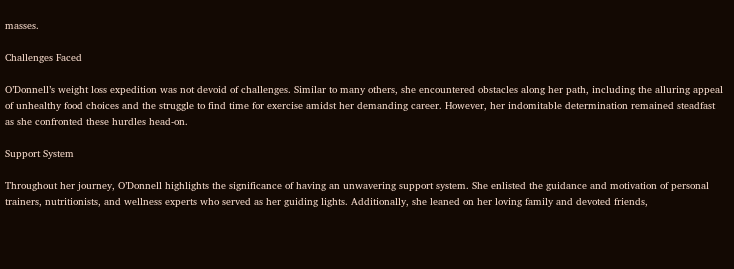masses.

Challenges Faced

O’Donnell’s weight loss expedition was not devoid of challenges. Similar to many others, she encountered obstacles along her path, including the alluring appeal of unhealthy food choices and the struggle to find time for exercise amidst her demanding career. However, her indomitable determination remained steadfast as she confronted these hurdles head-on.

Support System

Throughout her journey, O’Donnell highlights the significance of having an unwavering support system. She enlisted the guidance and motivation of personal trainers, nutritionists, and wellness experts who served as her guiding lights. Additionally, she leaned on her loving family and devoted friends,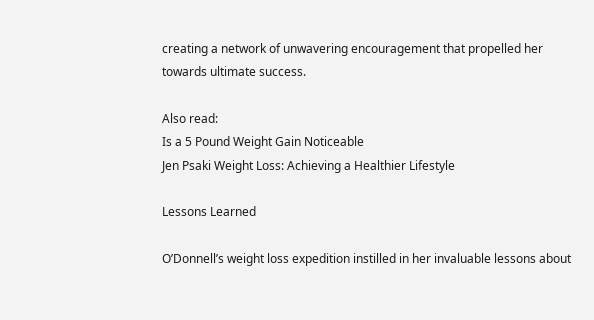creating a network of unwavering encouragement that propelled her towards ultimate success.

Also read:
Is a 5 Pound Weight Gain Noticeable
Jen Psaki Weight Loss: Achieving a Healthier Lifestyle

Lessons Learned

O’Donnell’s weight loss expedition instilled in her invaluable lessons about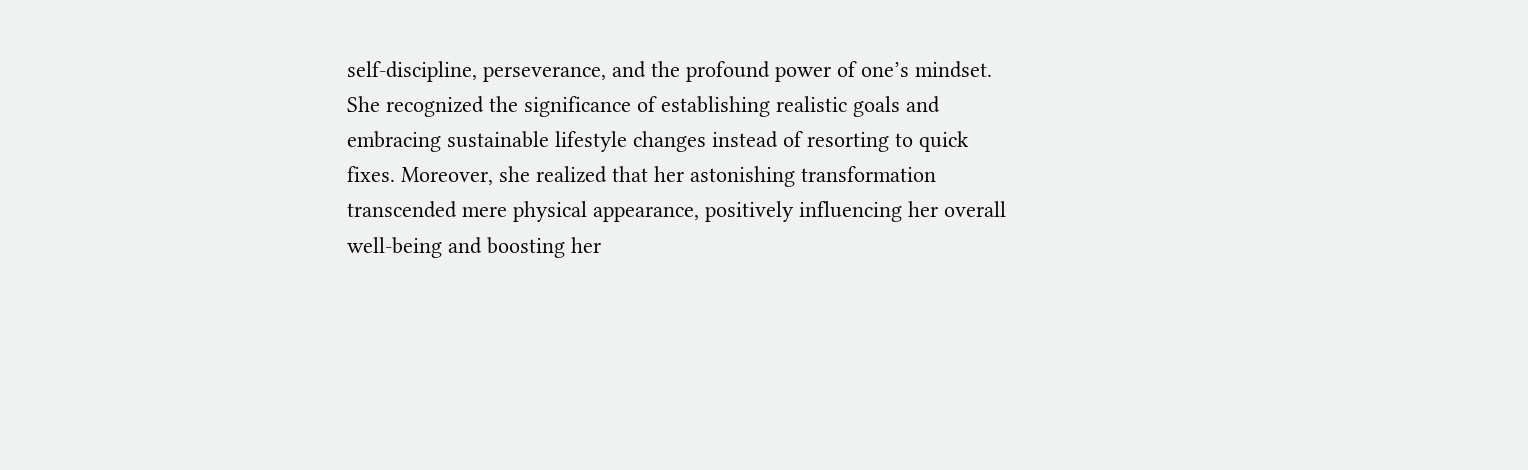self-discipline, perseverance, and the profound power of one’s mindset. She recognized the significance of establishing realistic goals and embracing sustainable lifestyle changes instead of resorting to quick fixes. Moreover, she realized that her astonishing transformation transcended mere physical appearance, positively influencing her overall well-being and boosting her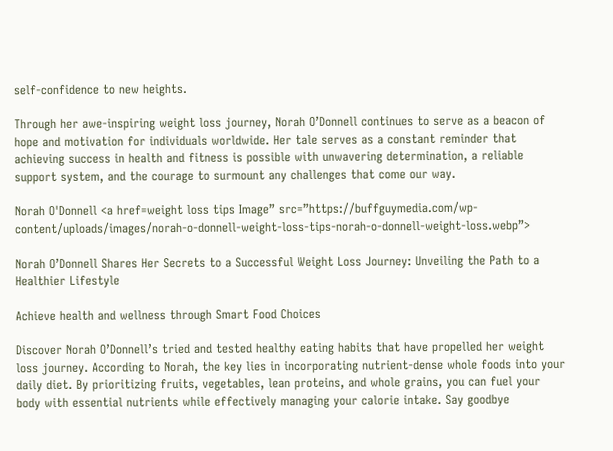self-confidence to new heights.

Through her awe-inspiring weight loss journey, Norah O’Donnell continues to serve as a beacon of hope and motivation for individuals worldwide. Her tale serves as a constant reminder that achieving success in health and fitness is possible with unwavering determination, a reliable support system, and the courage to surmount any challenges that come our way.

Norah O'Donnell <a href=weight loss tips Image” src=”https://buffguymedia.com/wp-content/uploads/images/norah-o-donnell-weight-loss-tips-norah-o-donnell-weight-loss.webp”>

Norah O’Donnell Shares Her Secrets to a Successful Weight Loss Journey: Unveiling the Path to a Healthier Lifestyle

Achieve health and wellness through Smart Food Choices

Discover Norah O’Donnell’s tried and tested healthy eating habits that have propelled her weight loss journey. According to Norah, the key lies in incorporating nutrient-dense whole foods into your daily diet. By prioritizing fruits, vegetables, lean proteins, and whole grains, you can fuel your body with essential nutrients while effectively managing your calorie intake. Say goodbye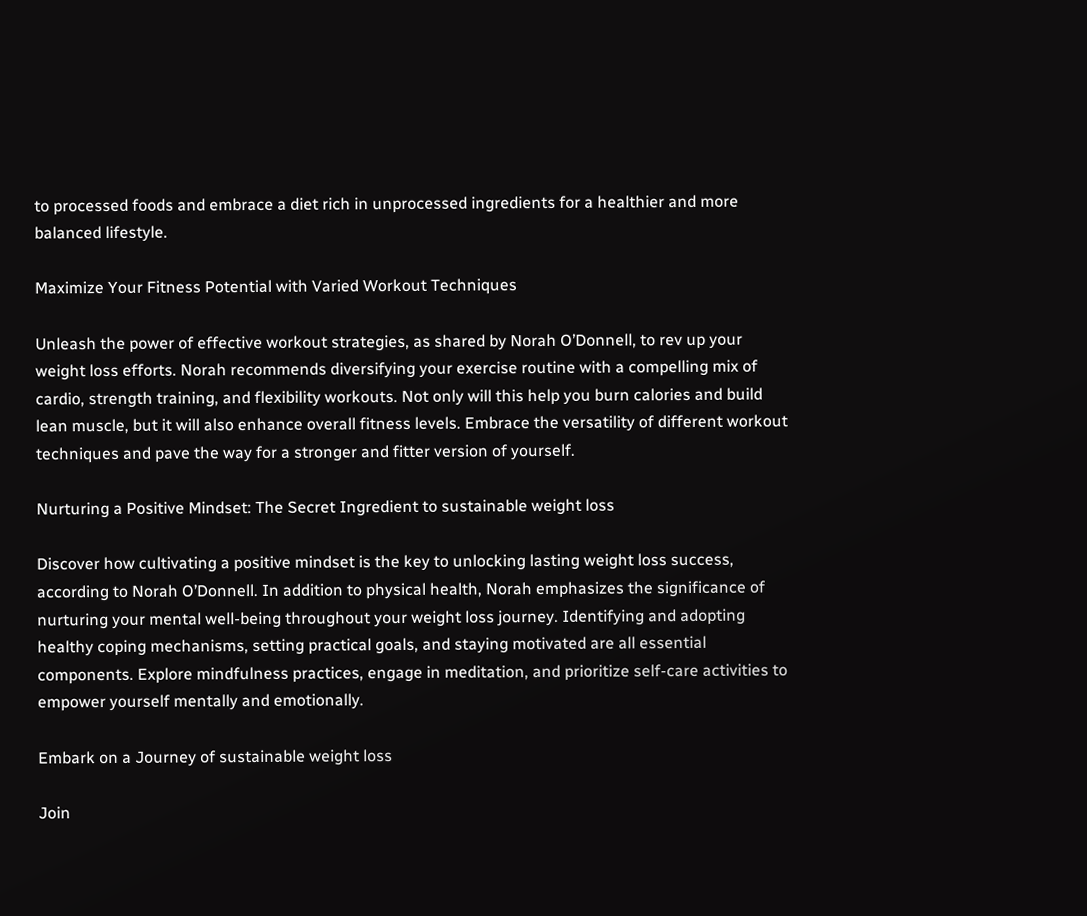to processed foods and embrace a diet rich in unprocessed ingredients for a healthier and more balanced lifestyle.

Maximize Your Fitness Potential with Varied Workout Techniques

Unleash the power of effective workout strategies, as shared by Norah O’Donnell, to rev up your weight loss efforts. Norah recommends diversifying your exercise routine with a compelling mix of cardio, strength training, and flexibility workouts. Not only will this help you burn calories and build lean muscle, but it will also enhance overall fitness levels. Embrace the versatility of different workout techniques and pave the way for a stronger and fitter version of yourself.

Nurturing a Positive Mindset: The Secret Ingredient to sustainable weight loss

Discover how cultivating a positive mindset is the key to unlocking lasting weight loss success, according to Norah O’Donnell. In addition to physical health, Norah emphasizes the significance of nurturing your mental well-being throughout your weight loss journey. Identifying and adopting healthy coping mechanisms, setting practical goals, and staying motivated are all essential components. Explore mindfulness practices, engage in meditation, and prioritize self-care activities to empower yourself mentally and emotionally.

Embark on a Journey of sustainable weight loss

Join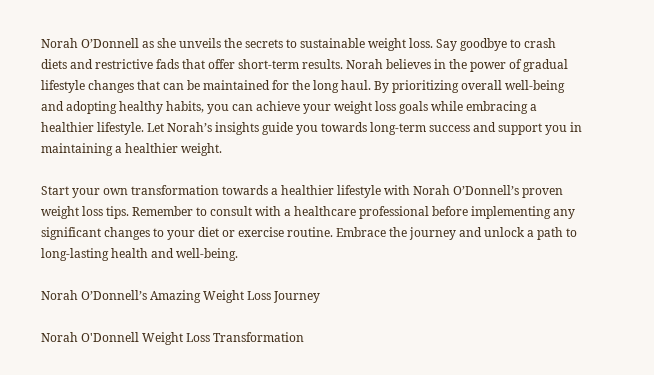Norah O’Donnell as she unveils the secrets to sustainable weight loss. Say goodbye to crash diets and restrictive fads that offer short-term results. Norah believes in the power of gradual lifestyle changes that can be maintained for the long haul. By prioritizing overall well-being and adopting healthy habits, you can achieve your weight loss goals while embracing a healthier lifestyle. Let Norah’s insights guide you towards long-term success and support you in maintaining a healthier weight.

Start your own transformation towards a healthier lifestyle with Norah O’Donnell’s proven weight loss tips. Remember to consult with a healthcare professional before implementing any significant changes to your diet or exercise routine. Embrace the journey and unlock a path to long-lasting health and well-being.

Norah O’Donnell’s Amazing Weight Loss Journey

Norah O'Donnell Weight Loss Transformation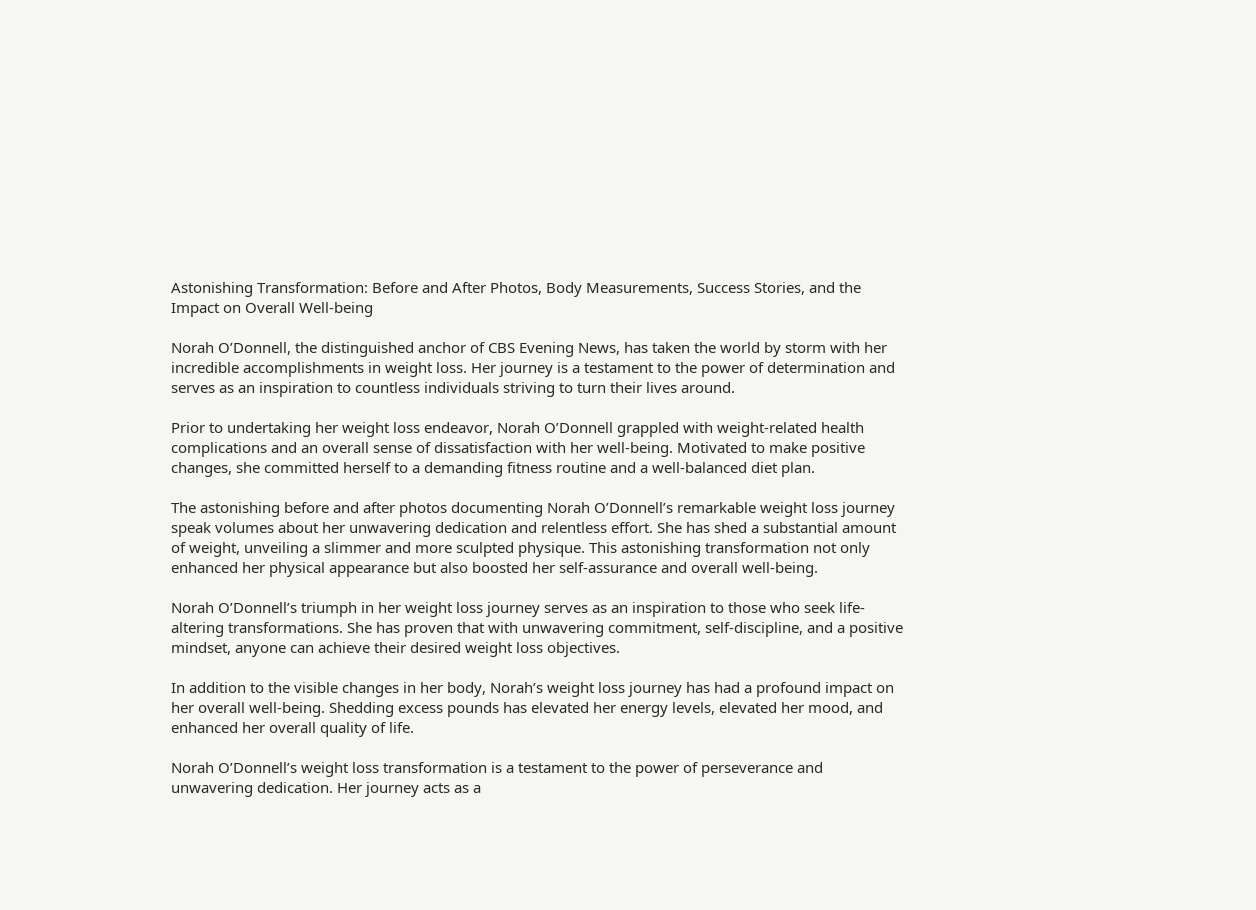Astonishing Transformation: Before and After Photos, Body Measurements, Success Stories, and the Impact on Overall Well-being

Norah O’Donnell, the distinguished anchor of CBS Evening News, has taken the world by storm with her incredible accomplishments in weight loss. Her journey is a testament to the power of determination and serves as an inspiration to countless individuals striving to turn their lives around.

Prior to undertaking her weight loss endeavor, Norah O’Donnell grappled with weight-related health complications and an overall sense of dissatisfaction with her well-being. Motivated to make positive changes, she committed herself to a demanding fitness routine and a well-balanced diet plan.

The astonishing before and after photos documenting Norah O’Donnell’s remarkable weight loss journey speak volumes about her unwavering dedication and relentless effort. She has shed a substantial amount of weight, unveiling a slimmer and more sculpted physique. This astonishing transformation not only enhanced her physical appearance but also boosted her self-assurance and overall well-being.

Norah O’Donnell’s triumph in her weight loss journey serves as an inspiration to those who seek life-altering transformations. She has proven that with unwavering commitment, self-discipline, and a positive mindset, anyone can achieve their desired weight loss objectives.

In addition to the visible changes in her body, Norah’s weight loss journey has had a profound impact on her overall well-being. Shedding excess pounds has elevated her energy levels, elevated her mood, and enhanced her overall quality of life.

Norah O’Donnell’s weight loss transformation is a testament to the power of perseverance and unwavering dedication. Her journey acts as a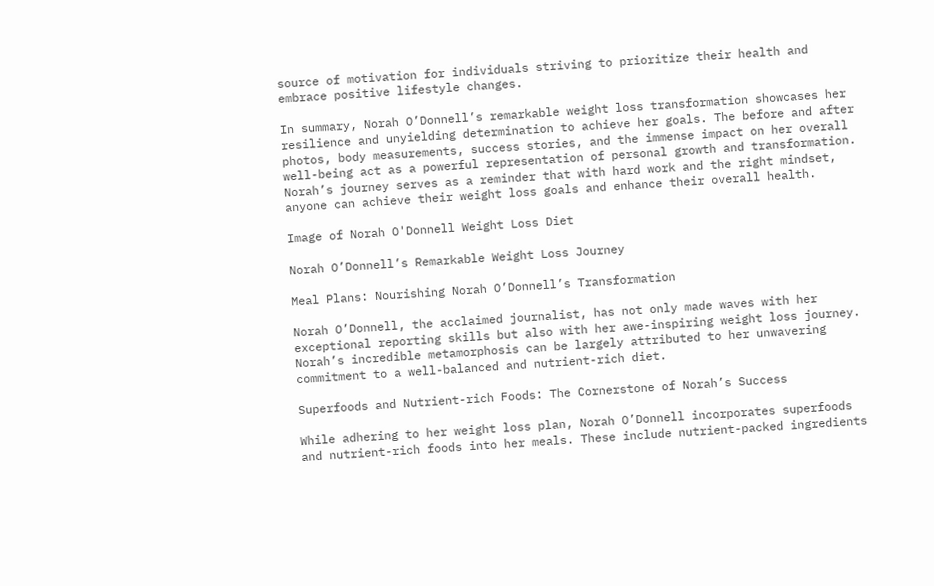source of motivation for individuals striving to prioritize their health and embrace positive lifestyle changes.

In summary, Norah O’Donnell’s remarkable weight loss transformation showcases her resilience and unyielding determination to achieve her goals. The before and after photos, body measurements, success stories, and the immense impact on her overall well-being act as a powerful representation of personal growth and transformation. Norah’s journey serves as a reminder that with hard work and the right mindset, anyone can achieve their weight loss goals and enhance their overall health.

Image of Norah O'Donnell Weight Loss Diet

Norah O’Donnell’s Remarkable Weight Loss Journey

Meal Plans: Nourishing Norah O’Donnell’s Transformation

Norah O’Donnell, the acclaimed journalist, has not only made waves with her exceptional reporting skills but also with her awe-inspiring weight loss journey. Norah’s incredible metamorphosis can be largely attributed to her unwavering commitment to a well-balanced and nutrient-rich diet.

Superfoods and Nutrient-rich Foods: The Cornerstone of Norah’s Success

While adhering to her weight loss plan, Norah O’Donnell incorporates superfoods and nutrient-rich foods into her meals. These include nutrient-packed ingredients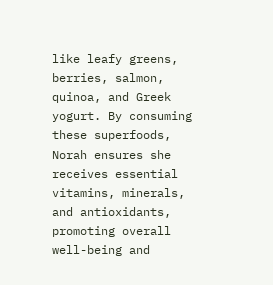like leafy greens, berries, salmon, quinoa, and Greek yogurt. By consuming these superfoods, Norah ensures she receives essential vitamins, minerals, and antioxidants, promoting overall well-being and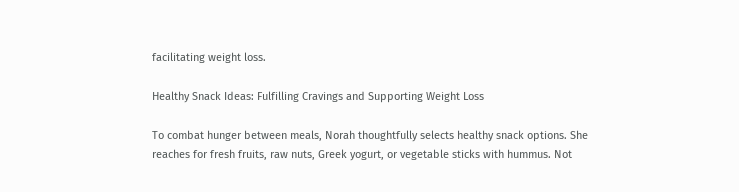facilitating weight loss.

Healthy Snack Ideas: Fulfilling Cravings and Supporting Weight Loss

To combat hunger between meals, Norah thoughtfully selects healthy snack options. She reaches for fresh fruits, raw nuts, Greek yogurt, or vegetable sticks with hummus. Not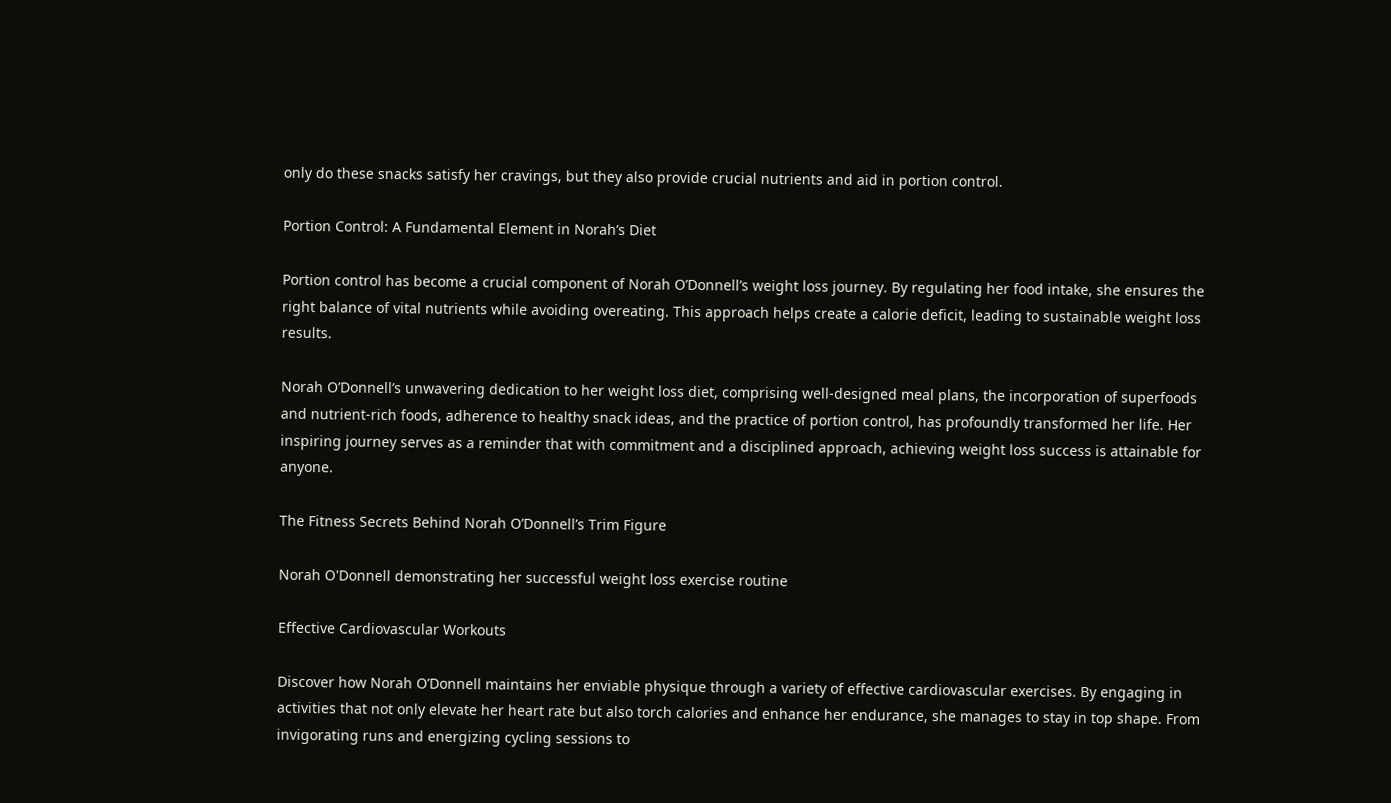only do these snacks satisfy her cravings, but they also provide crucial nutrients and aid in portion control.

Portion Control: A Fundamental Element in Norah’s Diet

Portion control has become a crucial component of Norah O’Donnell’s weight loss journey. By regulating her food intake, she ensures the right balance of vital nutrients while avoiding overeating. This approach helps create a calorie deficit, leading to sustainable weight loss results.

Norah O’Donnell’s unwavering dedication to her weight loss diet, comprising well-designed meal plans, the incorporation of superfoods and nutrient-rich foods, adherence to healthy snack ideas, and the practice of portion control, has profoundly transformed her life. Her inspiring journey serves as a reminder that with commitment and a disciplined approach, achieving weight loss success is attainable for anyone.

The Fitness Secrets Behind Norah O’Donnell’s Trim Figure

Norah O'Donnell demonstrating her successful weight loss exercise routine

Effective Cardiovascular Workouts

Discover how Norah O’Donnell maintains her enviable physique through a variety of effective cardiovascular exercises. By engaging in activities that not only elevate her heart rate but also torch calories and enhance her endurance, she manages to stay in top shape. From invigorating runs and energizing cycling sessions to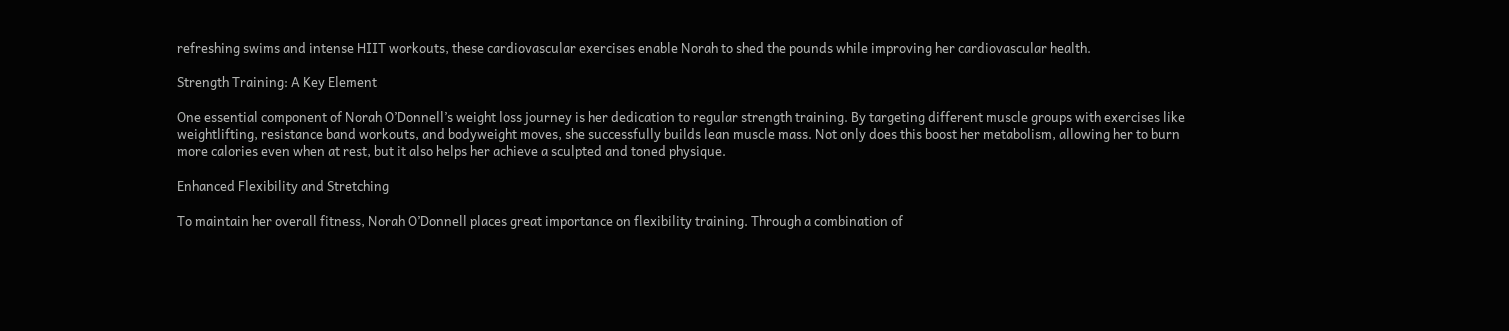refreshing swims and intense HIIT workouts, these cardiovascular exercises enable Norah to shed the pounds while improving her cardiovascular health.

Strength Training: A Key Element

One essential component of Norah O’Donnell’s weight loss journey is her dedication to regular strength training. By targeting different muscle groups with exercises like weightlifting, resistance band workouts, and bodyweight moves, she successfully builds lean muscle mass. Not only does this boost her metabolism, allowing her to burn more calories even when at rest, but it also helps her achieve a sculpted and toned physique.

Enhanced Flexibility and Stretching

To maintain her overall fitness, Norah O’Donnell places great importance on flexibility training. Through a combination of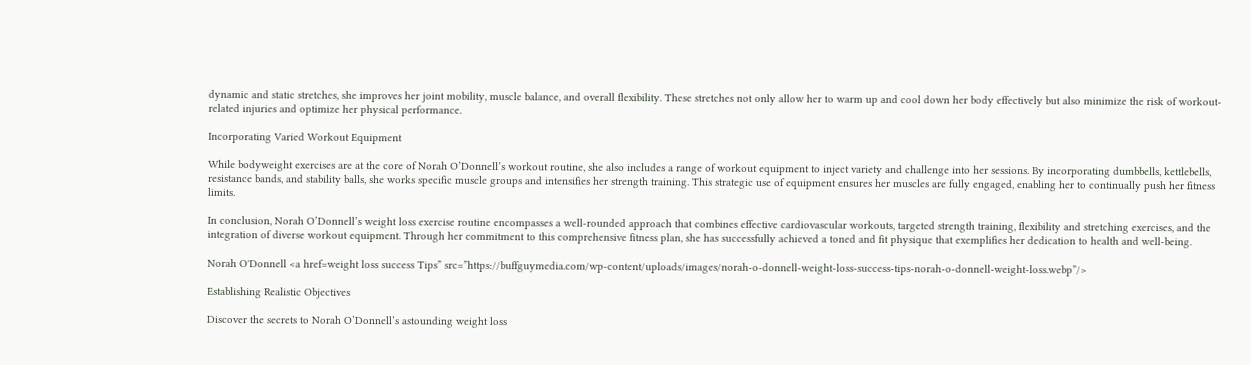dynamic and static stretches, she improves her joint mobility, muscle balance, and overall flexibility. These stretches not only allow her to warm up and cool down her body effectively but also minimize the risk of workout-related injuries and optimize her physical performance.

Incorporating Varied Workout Equipment

While bodyweight exercises are at the core of Norah O’Donnell’s workout routine, she also includes a range of workout equipment to inject variety and challenge into her sessions. By incorporating dumbbells, kettlebells, resistance bands, and stability balls, she works specific muscle groups and intensifies her strength training. This strategic use of equipment ensures her muscles are fully engaged, enabling her to continually push her fitness limits.

In conclusion, Norah O’Donnell’s weight loss exercise routine encompasses a well-rounded approach that combines effective cardiovascular workouts, targeted strength training, flexibility and stretching exercises, and the integration of diverse workout equipment. Through her commitment to this comprehensive fitness plan, she has successfully achieved a toned and fit physique that exemplifies her dedication to health and well-being.

Norah O'Donnell <a href=weight loss success Tips” src=”https://buffguymedia.com/wp-content/uploads/images/norah-o-donnell-weight-loss-success-tips-norah-o-donnell-weight-loss.webp”/>

Establishing Realistic Objectives

Discover the secrets to Norah O’Donnell’s astounding weight loss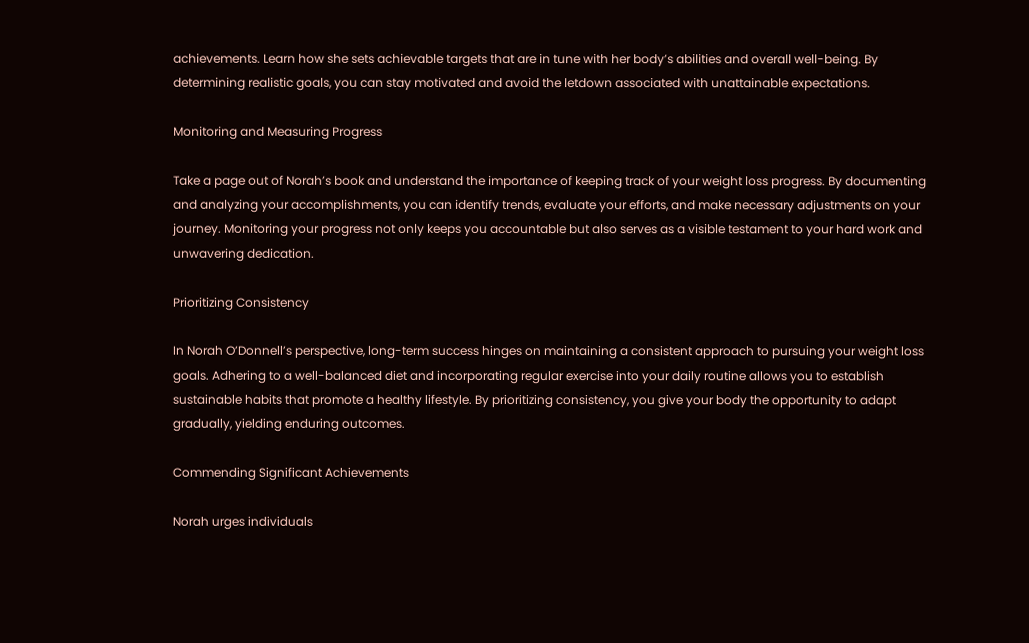achievements. Learn how she sets achievable targets that are in tune with her body’s abilities and overall well-being. By determining realistic goals, you can stay motivated and avoid the letdown associated with unattainable expectations.

Monitoring and Measuring Progress

Take a page out of Norah’s book and understand the importance of keeping track of your weight loss progress. By documenting and analyzing your accomplishments, you can identify trends, evaluate your efforts, and make necessary adjustments on your journey. Monitoring your progress not only keeps you accountable but also serves as a visible testament to your hard work and unwavering dedication.

Prioritizing Consistency

In Norah O’Donnell’s perspective, long-term success hinges on maintaining a consistent approach to pursuing your weight loss goals. Adhering to a well-balanced diet and incorporating regular exercise into your daily routine allows you to establish sustainable habits that promote a healthy lifestyle. By prioritizing consistency, you give your body the opportunity to adapt gradually, yielding enduring outcomes.

Commending Significant Achievements

Norah urges individuals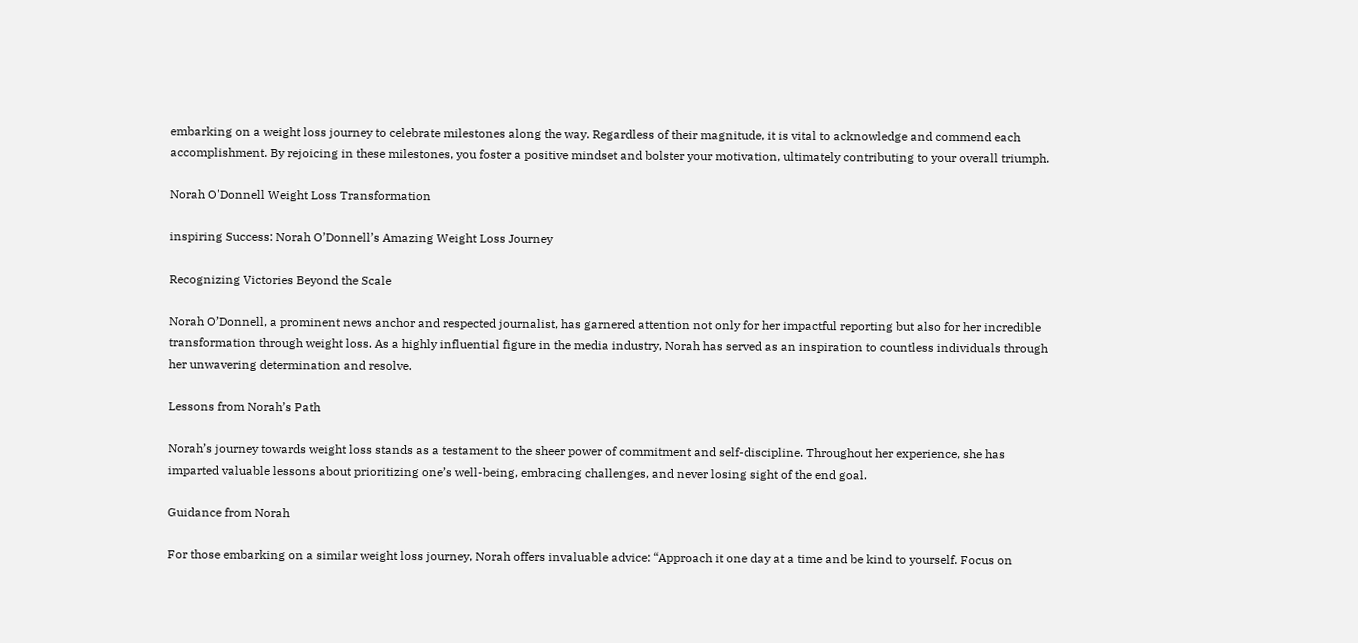embarking on a weight loss journey to celebrate milestones along the way. Regardless of their magnitude, it is vital to acknowledge and commend each accomplishment. By rejoicing in these milestones, you foster a positive mindset and bolster your motivation, ultimately contributing to your overall triumph.

Norah O'Donnell Weight Loss Transformation

inspiring Success: Norah O’Donnell’s Amazing Weight Loss Journey

Recognizing Victories Beyond the Scale

Norah O’Donnell, a prominent news anchor and respected journalist, has garnered attention not only for her impactful reporting but also for her incredible transformation through weight loss. As a highly influential figure in the media industry, Norah has served as an inspiration to countless individuals through her unwavering determination and resolve.

Lessons from Norah’s Path

Norah’s journey towards weight loss stands as a testament to the sheer power of commitment and self-discipline. Throughout her experience, she has imparted valuable lessons about prioritizing one’s well-being, embracing challenges, and never losing sight of the end goal.

Guidance from Norah

For those embarking on a similar weight loss journey, Norah offers invaluable advice: “Approach it one day at a time and be kind to yourself. Focus on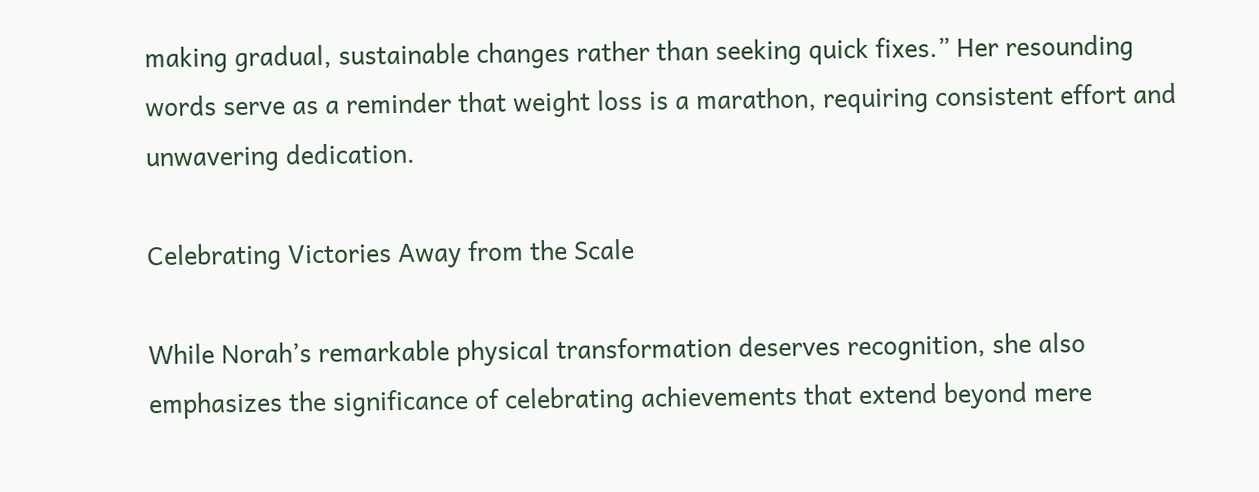making gradual, sustainable changes rather than seeking quick fixes.” Her resounding words serve as a reminder that weight loss is a marathon, requiring consistent effort and unwavering dedication.

Celebrating Victories Away from the Scale

While Norah’s remarkable physical transformation deserves recognition, she also emphasizes the significance of celebrating achievements that extend beyond mere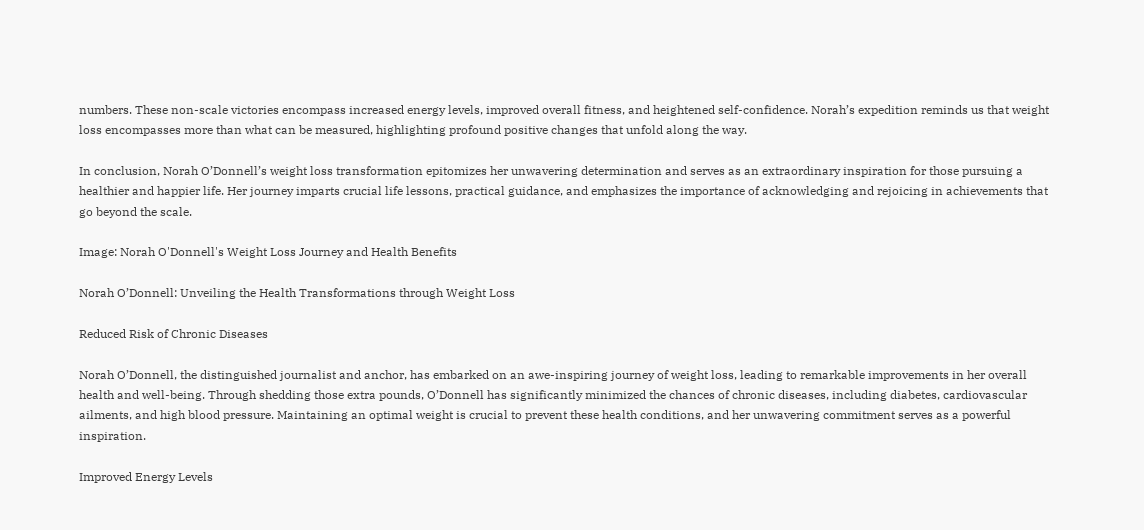numbers. These non-scale victories encompass increased energy levels, improved overall fitness, and heightened self-confidence. Norah’s expedition reminds us that weight loss encompasses more than what can be measured, highlighting profound positive changes that unfold along the way.

In conclusion, Norah O’Donnell’s weight loss transformation epitomizes her unwavering determination and serves as an extraordinary inspiration for those pursuing a healthier and happier life. Her journey imparts crucial life lessons, practical guidance, and emphasizes the importance of acknowledging and rejoicing in achievements that go beyond the scale.

Image: Norah O'Donnell's Weight Loss Journey and Health Benefits

Norah O’Donnell: Unveiling the Health Transformations through Weight Loss

Reduced Risk of Chronic Diseases

Norah O’Donnell, the distinguished journalist and anchor, has embarked on an awe-inspiring journey of weight loss, leading to remarkable improvements in her overall health and well-being. Through shedding those extra pounds, O’Donnell has significantly minimized the chances of chronic diseases, including diabetes, cardiovascular ailments, and high blood pressure. Maintaining an optimal weight is crucial to prevent these health conditions, and her unwavering commitment serves as a powerful inspiration.

Improved Energy Levels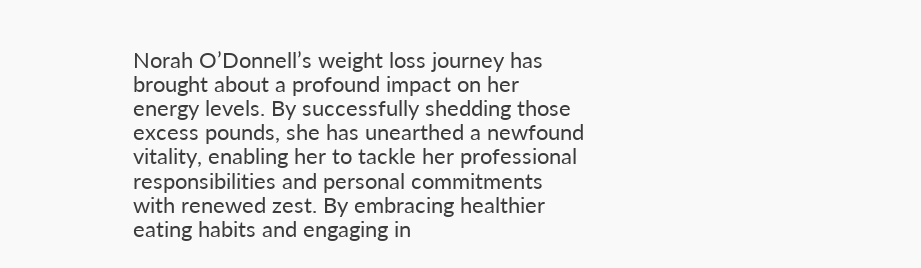Norah O’Donnell’s weight loss journey has brought about a profound impact on her energy levels. By successfully shedding those excess pounds, she has unearthed a newfound vitality, enabling her to tackle her professional responsibilities and personal commitments with renewed zest. By embracing healthier eating habits and engaging in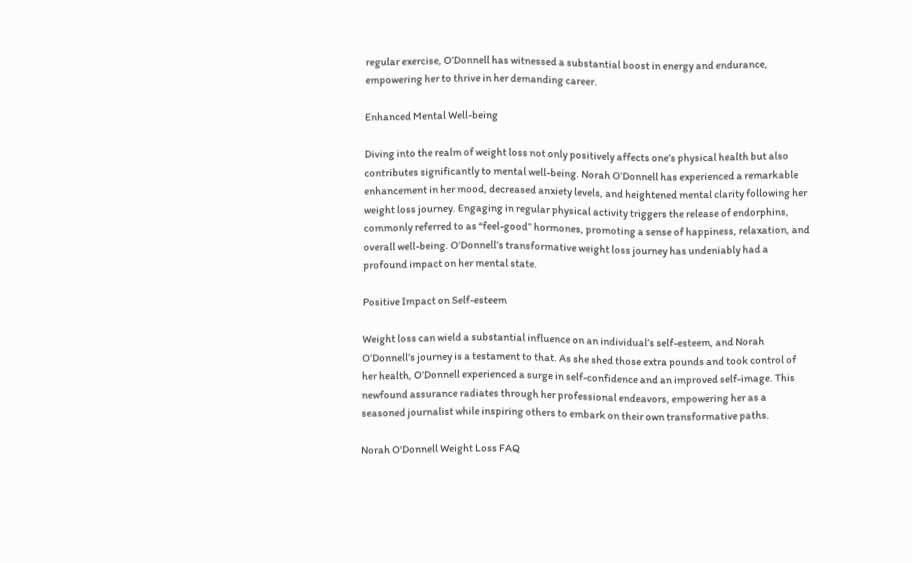regular exercise, O’Donnell has witnessed a substantial boost in energy and endurance, empowering her to thrive in her demanding career.

Enhanced Mental Well-being

Diving into the realm of weight loss not only positively affects one’s physical health but also contributes significantly to mental well-being. Norah O’Donnell has experienced a remarkable enhancement in her mood, decreased anxiety levels, and heightened mental clarity following her weight loss journey. Engaging in regular physical activity triggers the release of endorphins, commonly referred to as “feel-good” hormones, promoting a sense of happiness, relaxation, and overall well-being. O’Donnell’s transformative weight loss journey has undeniably had a profound impact on her mental state.

Positive Impact on Self-esteem

Weight loss can wield a substantial influence on an individual’s self-esteem, and Norah O’Donnell’s journey is a testament to that. As she shed those extra pounds and took control of her health, O’Donnell experienced a surge in self-confidence and an improved self-image. This newfound assurance radiates through her professional endeavors, empowering her as a seasoned journalist while inspiring others to embark on their own transformative paths.

Norah O'Donnell Weight Loss FAQ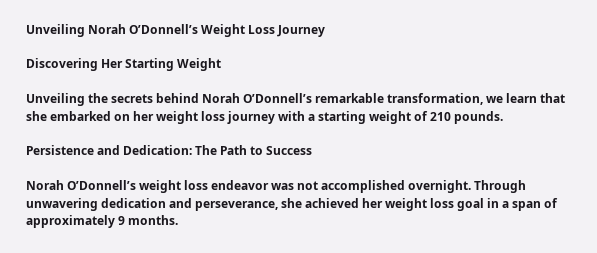Unveiling Norah O’Donnell’s Weight Loss Journey

Discovering Her Starting Weight

Unveiling the secrets behind Norah O’Donnell’s remarkable transformation, we learn that she embarked on her weight loss journey with a starting weight of 210 pounds.

Persistence and Dedication: The Path to Success

Norah O’Donnell’s weight loss endeavor was not accomplished overnight. Through unwavering dedication and perseverance, she achieved her weight loss goal in a span of approximately 9 months.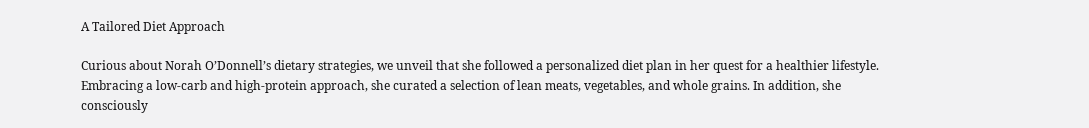A Tailored Diet Approach

Curious about Norah O’Donnell’s dietary strategies, we unveil that she followed a personalized diet plan in her quest for a healthier lifestyle. Embracing a low-carb and high-protein approach, she curated a selection of lean meats, vegetables, and whole grains. In addition, she consciously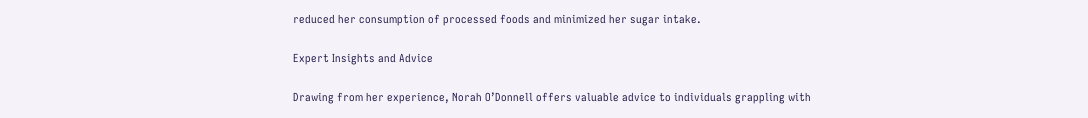reduced her consumption of processed foods and minimized her sugar intake.

Expert Insights and Advice

Drawing from her experience, Norah O’Donnell offers valuable advice to individuals grappling with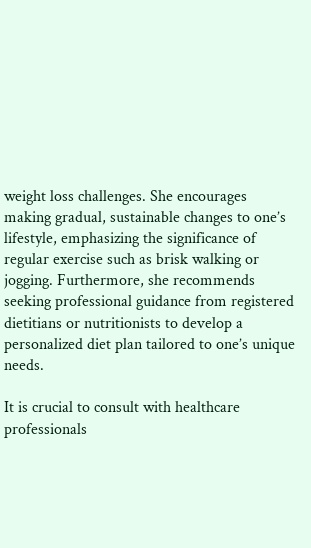weight loss challenges. She encourages making gradual, sustainable changes to one’s lifestyle, emphasizing the significance of regular exercise such as brisk walking or jogging. Furthermore, she recommends seeking professional guidance from registered dietitians or nutritionists to develop a personalized diet plan tailored to one’s unique needs.

It is crucial to consult with healthcare professionals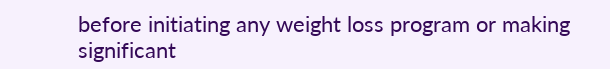before initiating any weight loss program or making significant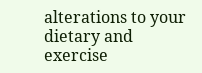alterations to your dietary and exercise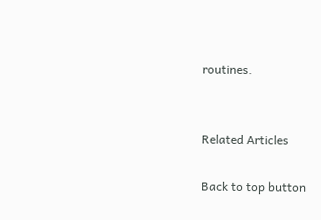routines.


Related Articles

Back to top button